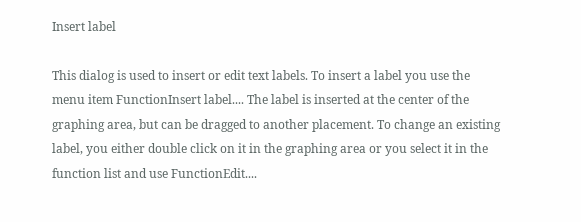Insert label

This dialog is used to insert or edit text labels. To insert a label you use the menu item FunctionInsert label.... The label is inserted at the center of the graphing area, but can be dragged to another placement. To change an existing label, you either double click on it in the graphing area or you select it in the function list and use FunctionEdit....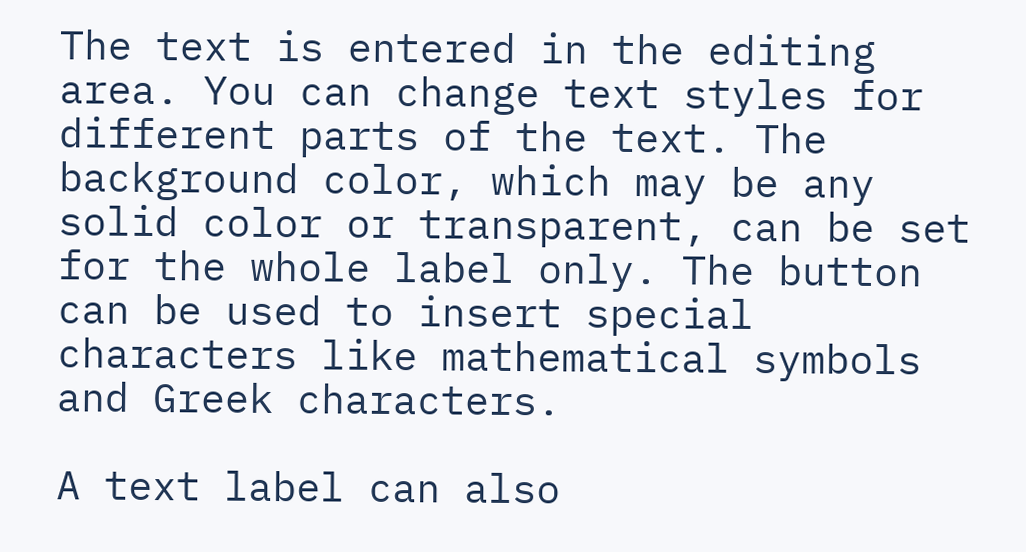The text is entered in the editing area. You can change text styles for different parts of the text. The background color, which may be any solid color or transparent, can be set for the whole label only. The button can be used to insert special characters like mathematical symbols and Greek characters.

A text label can also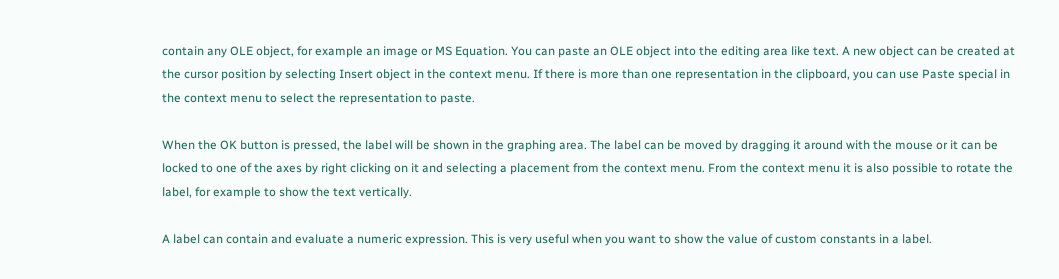contain any OLE object, for example an image or MS Equation. You can paste an OLE object into the editing area like text. A new object can be created at the cursor position by selecting Insert object in the context menu. If there is more than one representation in the clipboard, you can use Paste special in the context menu to select the representation to paste.

When the OK button is pressed, the label will be shown in the graphing area. The label can be moved by dragging it around with the mouse or it can be locked to one of the axes by right clicking on it and selecting a placement from the context menu. From the context menu it is also possible to rotate the label, for example to show the text vertically.

A label can contain and evaluate a numeric expression. This is very useful when you want to show the value of custom constants in a label.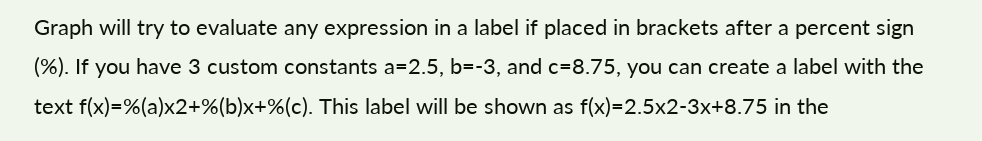Graph will try to evaluate any expression in a label if placed in brackets after a percent sign (%). If you have 3 custom constants a=2.5, b=-3, and c=8.75, you can create a label with the text f(x)=%(a)x2+%(b)x+%(c). This label will be shown as f(x)=2.5x2-3x+8.75 in the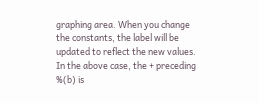graphing area. When you change the constants, the label will be updated to reflect the new values. In the above case, the + preceding %(b) is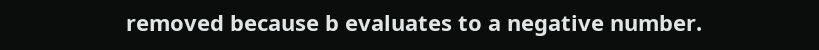removed because b evaluates to a negative number.